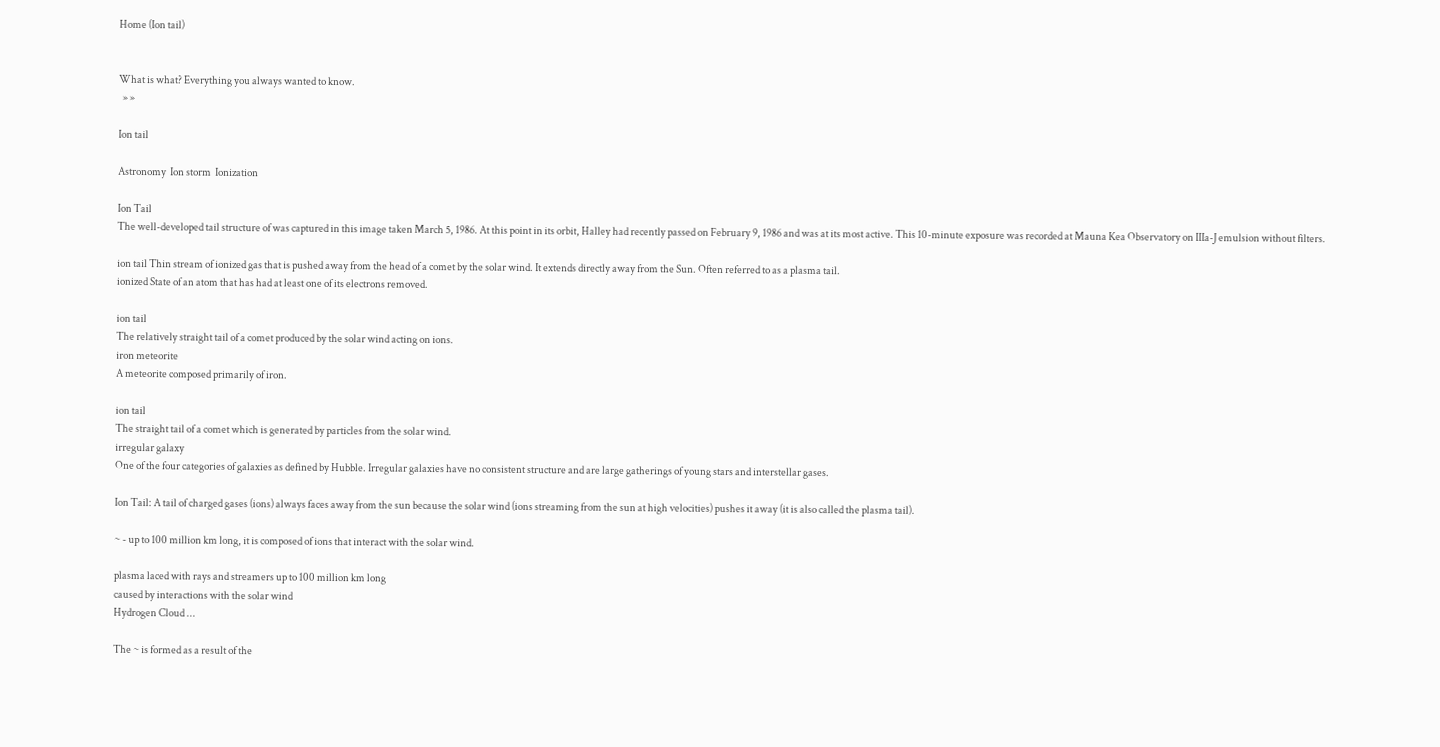Home (Ion tail)


What is what? Everything you always wanted to know.
  » »

Ion tail

Astronomy  Ion storm  Ionization

Ion Tail
The well-developed tail structure of was captured in this image taken March 5, 1986. At this point in its orbit, Halley had recently passed on February 9, 1986 and was at its most active. This 10-minute exposure was recorded at Mauna Kea Observatory on IIIa-J emulsion without filters.

ion tail Thin stream of ionized gas that is pushed away from the head of a comet by the solar wind. It extends directly away from the Sun. Often referred to as a plasma tail.
ionized State of an atom that has had at least one of its electrons removed.

ion tail
The relatively straight tail of a comet produced by the solar wind acting on ions.
iron meteorite
A meteorite composed primarily of iron.

ion tail
The straight tail of a comet which is generated by particles from the solar wind.
irregular galaxy
One of the four categories of galaxies as defined by Hubble. Irregular galaxies have no consistent structure and are large gatherings of young stars and interstellar gases.

Ion Tail: A tail of charged gases (ions) always faces away from the sun because the solar wind (ions streaming from the sun at high velocities) pushes it away (it is also called the plasma tail).

~ - up to 100 million km long, it is composed of ions that interact with the solar wind.

plasma laced with rays and streamers up to 100 million km long
caused by interactions with the solar wind
Hydrogen Cloud ...

The ~ is formed as a result of the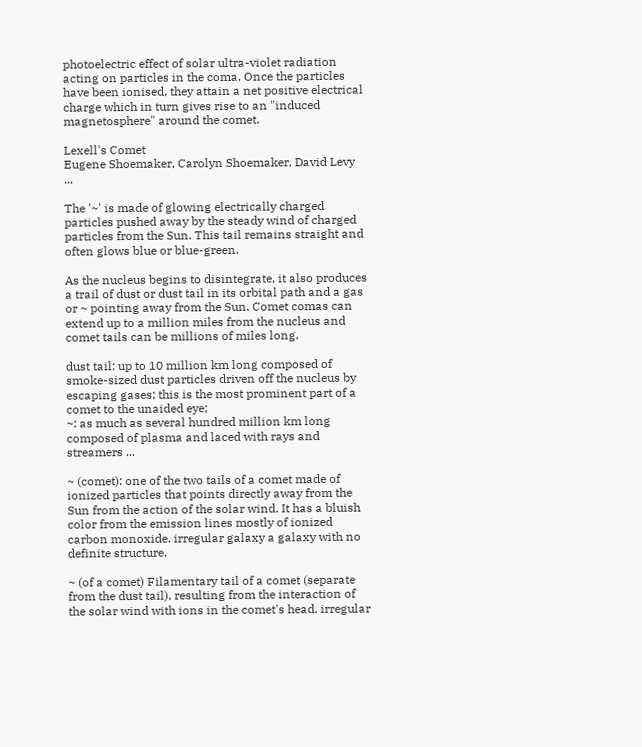photoelectric effect of solar ultra-violet radiation acting on particles in the coma. Once the particles have been ionised, they attain a net positive electrical charge which in turn gives rise to an "induced magnetosphere" around the comet.

Lexell's Comet
Eugene Shoemaker, Carolyn Shoemaker, David Levy ...

The '~' is made of glowing electrically charged particles pushed away by the steady wind of charged particles from the Sun. This tail remains straight and often glows blue or blue-green.

As the nucleus begins to disintegrate, it also produces a trail of dust or dust tail in its orbital path and a gas or ~ pointing away from the Sun. Comet comas can extend up to a million miles from the nucleus and comet tails can be millions of miles long.

dust tail: up to 10 million km long composed of smoke-sized dust particles driven off the nucleus by escaping gases; this is the most prominent part of a comet to the unaided eye;
~: as much as several hundred million km long composed of plasma and laced with rays and streamers ...

~ (comet): one of the two tails of a comet made of ionized particles that points directly away from the Sun from the action of the solar wind. It has a bluish color from the emission lines mostly of ionized carbon monoxide. irregular galaxy a galaxy with no definite structure.

~ (of a comet) Filamentary tail of a comet (separate from the dust tail), resulting from the interaction of the solar wind with ions in the comet's head. irregular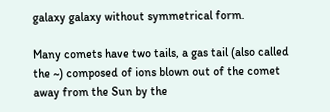galaxy galaxy without symmetrical form.

Many comets have two tails, a gas tail (also called the ~) composed of ions blown out of the comet away from the Sun by the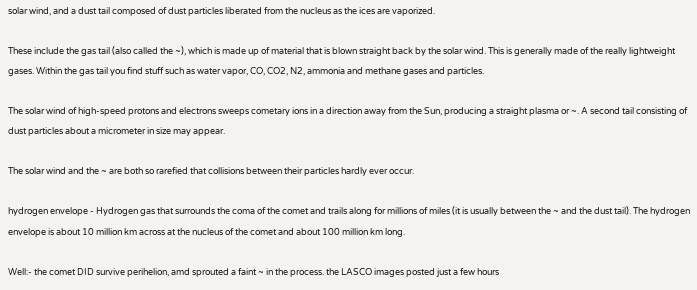solar wind, and a dust tail composed of dust particles liberated from the nucleus as the ices are vaporized.

These include the gas tail (also called the ~), which is made up of material that is blown straight back by the solar wind. This is generally made of the really lightweight gases. Within the gas tail you find stuff such as water vapor, CO, CO2, N2, ammonia and methane gases and particles.

The solar wind of high-speed protons and electrons sweeps cometary ions in a direction away from the Sun, producing a straight plasma or ~. A second tail consisting of dust particles about a micrometer in size may appear.

The solar wind and the ~ are both so rarefied that collisions between their particles hardly ever occur.

hydrogen envelope - Hydrogen gas that surrounds the coma of the comet and trails along for millions of miles (it is usually between the ~ and the dust tail). The hydrogen envelope is about 10 million km across at the nucleus of the comet and about 100 million km long.

Well:- the comet DID survive perihelion, amd sprouted a faint ~ in the process. the LASCO images posted just a few hours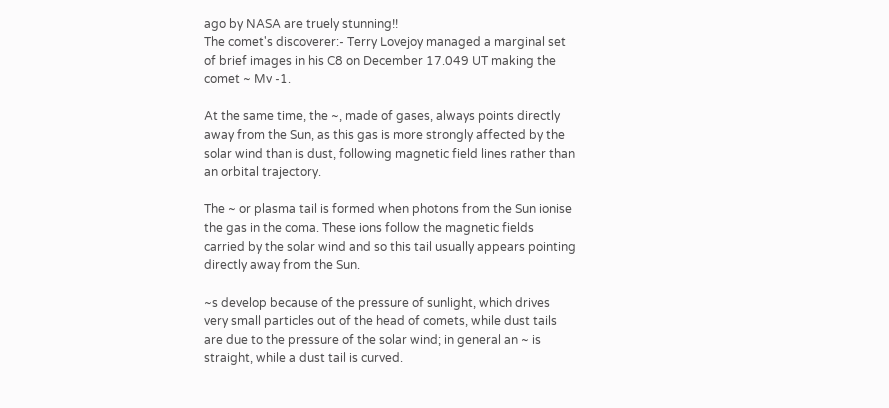ago by NASA are truely stunning!!
The comet's discoverer:- Terry Lovejoy managed a marginal set of brief images in his C8 on December 17.049 UT making the comet ~ Mv -1.

At the same time, the ~, made of gases, always points directly away from the Sun, as this gas is more strongly affected by the solar wind than is dust, following magnetic field lines rather than an orbital trajectory.

The ~ or plasma tail is formed when photons from the Sun ionise the gas in the coma. These ions follow the magnetic fields carried by the solar wind and so this tail usually appears pointing directly away from the Sun.

~s develop because of the pressure of sunlight, which drives very small particles out of the head of comets, while dust tails are due to the pressure of the solar wind; in general an ~ is straight, while a dust tail is curved.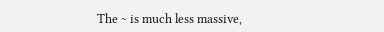The ~ is much less massive,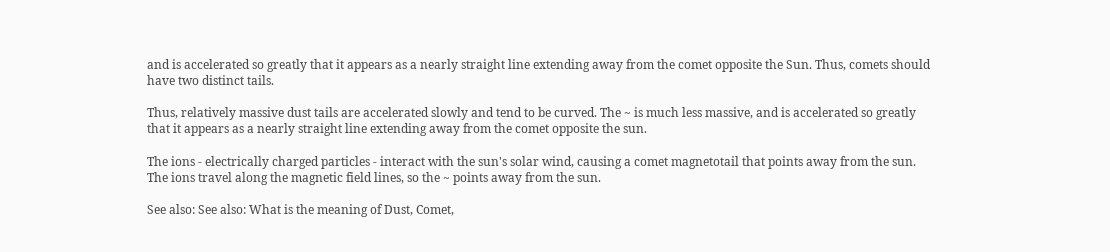and is accelerated so greatly that it appears as a nearly straight line extending away from the comet opposite the Sun. Thus, comets should have two distinct tails.

Thus, relatively massive dust tails are accelerated slowly and tend to be curved. The ~ is much less massive, and is accelerated so greatly that it appears as a nearly straight line extending away from the comet opposite the sun.

The ions - electrically charged particles - interact with the sun's solar wind, causing a comet magnetotail that points away from the sun. The ions travel along the magnetic field lines, so the ~ points away from the sun.

See also: See also: What is the meaning of Dust, Comet,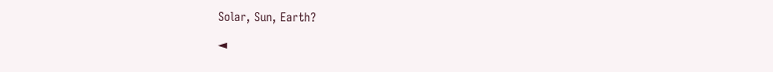Solar, Sun, Earth?

◄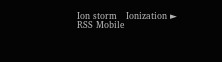Ion storm   Ionization ►
RSS Mobile